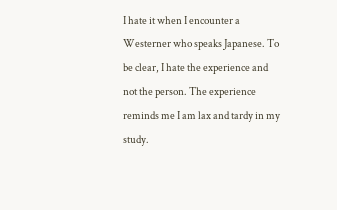I hate it when I encounter a Westerner who speaks Japanese. To be clear, I hate the experience and not the person. The experience reminds me I am lax and tardy in my study.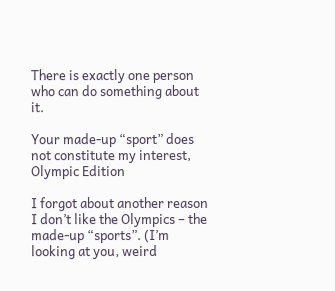There is exactly one person who can do something about it.

Your made-up “sport” does not constitute my interest, Olympic Edition

I forgot about another reason I don’t like the Olympics – the made-up “sports”. (I’m looking at you, weird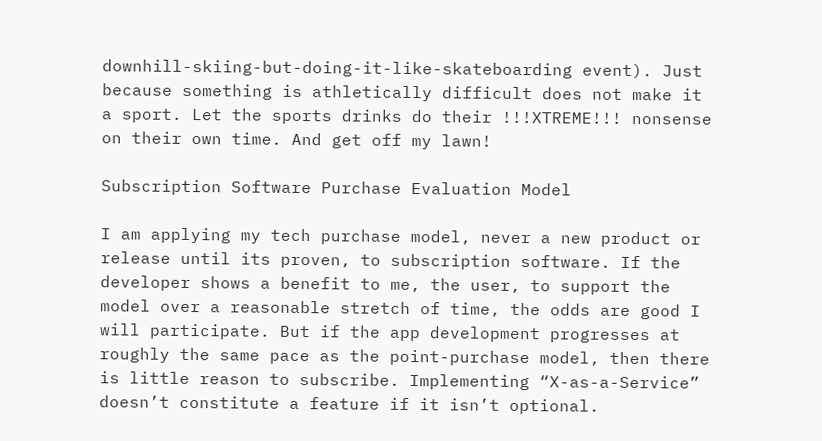downhill-skiing-but-doing-it-like-skateboarding event). Just because something is athletically difficult does not make it a sport. Let the sports drinks do their !!!XTREME!!! nonsense on their own time. And get off my lawn!

Subscription Software Purchase Evaluation Model

I am applying my tech purchase model, never a new product or release until its proven, to subscription software. If the developer shows a benefit to me, the user, to support the model over a reasonable stretch of time, the odds are good I will participate. But if the app development progresses at roughly the same pace as the point-purchase model, then there is little reason to subscribe. Implementing “X-as-a-Service” doesn’t constitute a feature if it isn’t optional.